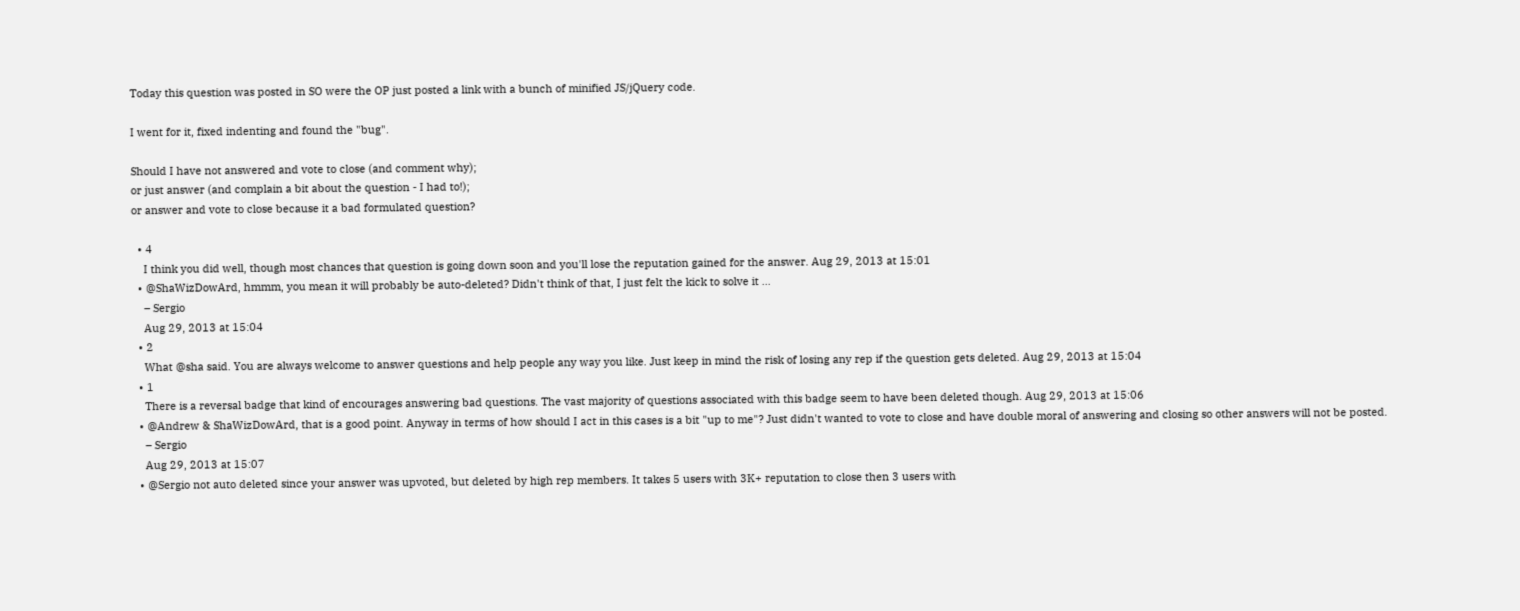Today this question was posted in SO were the OP just posted a link with a bunch of minified JS/jQuery code.

I went for it, fixed indenting and found the "bug".

Should I have not answered and vote to close (and comment why);
or just answer (and complain a bit about the question - I had to!);
or answer and vote to close because it a bad formulated question?

  • 4
    I think you did well, though most chances that question is going down soon and you'll lose the reputation gained for the answer. Aug 29, 2013 at 15:01
  • @ShaWizDowArd, hmmm, you mean it will probably be auto-deleted? Didn't think of that, I just felt the kick to solve it ...
    – Sergio
    Aug 29, 2013 at 15:04
  • 2
    What @sha said. You are always welcome to answer questions and help people any way you like. Just keep in mind the risk of losing any rep if the question gets deleted. Aug 29, 2013 at 15:04
  • 1
    There is a reversal badge that kind of encourages answering bad questions. The vast majority of questions associated with this badge seem to have been deleted though. Aug 29, 2013 at 15:06
  • @Andrew & ShaWizDowArd, that is a good point. Anyway in terms of how should I act in this cases is a bit "up to me"? Just didn't wanted to vote to close and have double moral of answering and closing so other answers will not be posted.
    – Sergio
    Aug 29, 2013 at 15:07
  • @Sergio not auto deleted since your answer was upvoted, but deleted by high rep members. It takes 5 users with 3K+ reputation to close then 3 users with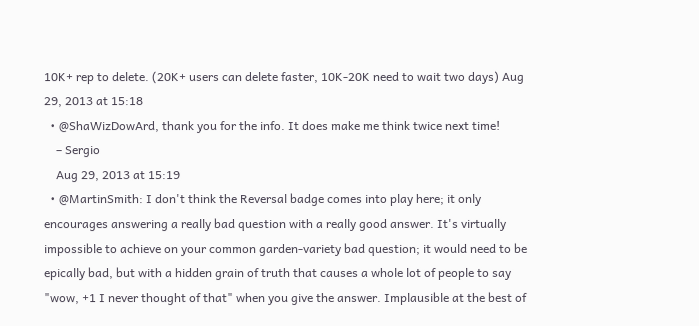10K+ rep to delete. (20K+ users can delete faster, 10K-20K need to wait two days) Aug 29, 2013 at 15:18
  • @ShaWizDowArd, thank you for the info. It does make me think twice next time!
    – Sergio
    Aug 29, 2013 at 15:19
  • @MartinSmith: I don't think the Reversal badge comes into play here; it only encourages answering a really bad question with a really good answer. It's virtually impossible to achieve on your common garden-variety bad question; it would need to be epically bad, but with a hidden grain of truth that causes a whole lot of people to say "wow, +1 I never thought of that" when you give the answer. Implausible at the best of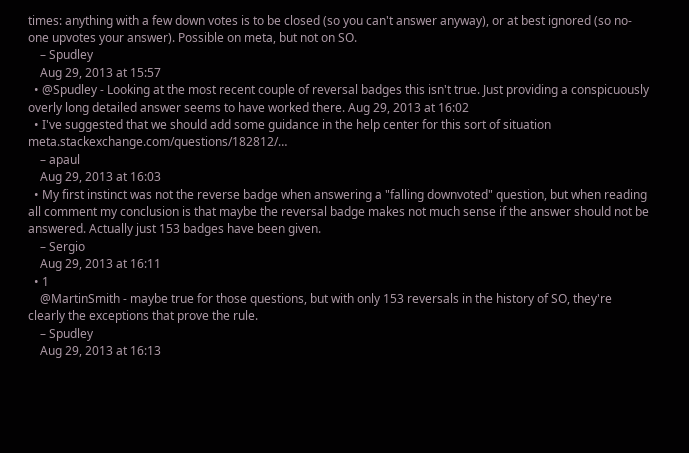times: anything with a few down votes is to be closed (so you can't answer anyway), or at best ignored (so no-one upvotes your answer). Possible on meta, but not on SO.
    – Spudley
    Aug 29, 2013 at 15:57
  • @Spudley - Looking at the most recent couple of reversal badges this isn't true. Just providing a conspicuously overly long detailed answer seems to have worked there. Aug 29, 2013 at 16:02
  • I've suggested that we should add some guidance in the help center for this sort of situation meta.stackexchange.com/questions/182812/…
    – apaul
    Aug 29, 2013 at 16:03
  • My first instinct was not the reverse badge when answering a "falling downvoted" question, but when reading all comment my conclusion is that maybe the reversal badge makes not much sense if the answer should not be answered. Actually just 153 badges have been given.
    – Sergio
    Aug 29, 2013 at 16:11
  • 1
    @MartinSmith - maybe true for those questions, but with only 153 reversals in the history of SO, they're clearly the exceptions that prove the rule.
    – Spudley
    Aug 29, 2013 at 16:13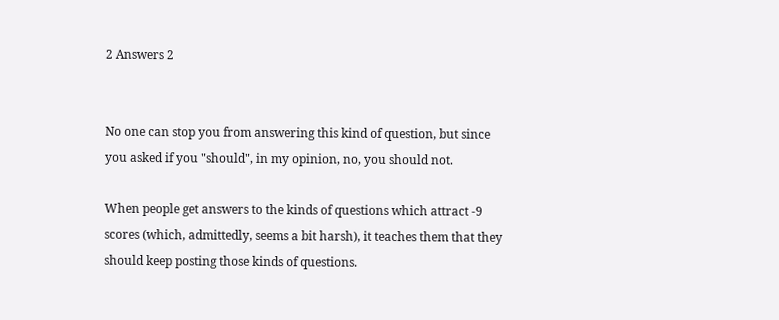2 Answers 2


No one can stop you from answering this kind of question, but since you asked if you "should", in my opinion, no, you should not.

When people get answers to the kinds of questions which attract -9 scores (which, admittedly, seems a bit harsh), it teaches them that they should keep posting those kinds of questions.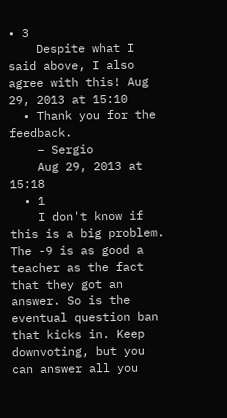• 3
    Despite what I said above, I also agree with this! Aug 29, 2013 at 15:10
  • Thank you for the feedback.
    – Sergio
    Aug 29, 2013 at 15:18
  • 1
    I don't know if this is a big problem. The -9 is as good a teacher as the fact that they got an answer. So is the eventual question ban that kicks in. Keep downvoting, but you can answer all you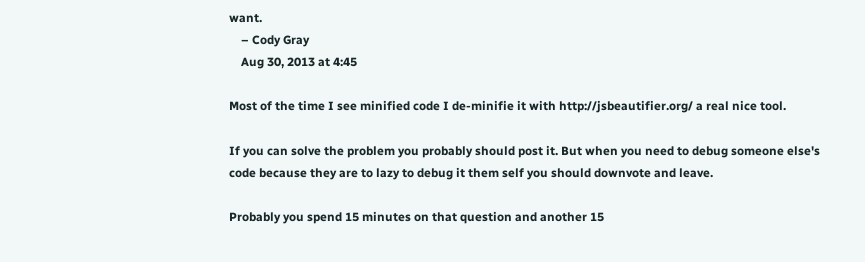want.
    – Cody Gray
    Aug 30, 2013 at 4:45

Most of the time I see minified code I de-minifie it with http://jsbeautifier.org/ a real nice tool.

If you can solve the problem you probably should post it. But when you need to debug someone else's code because they are to lazy to debug it them self you should downvote and leave.

Probably you spend 15 minutes on that question and another 15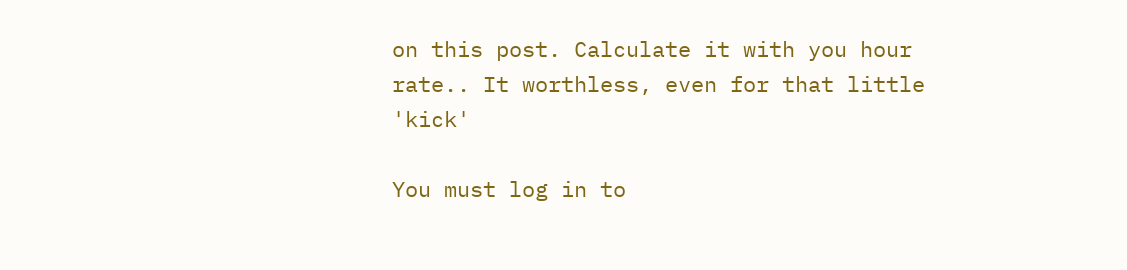on this post. Calculate it with you hour rate.. It worthless, even for that little 'kick'

You must log in to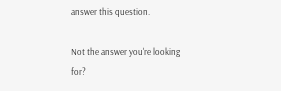answer this question.

Not the answer you're looking for?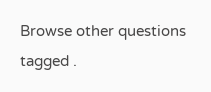Browse other questions tagged .